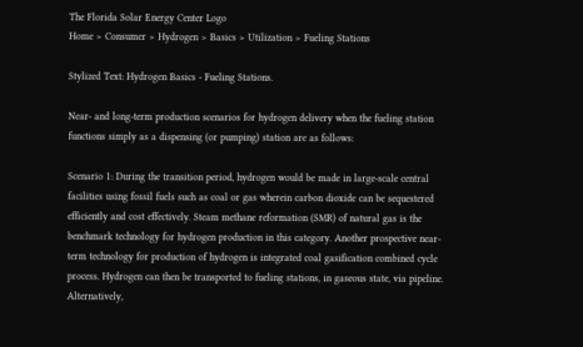The Florida Solar Energy Center Logo
Home > Consumer > Hydrogen > Basics > Utilization > Fueling Stations

Stylized Text: Hydrogen Basics - Fueling Stations.

Near- and long-term production scenarios for hydrogen delivery when the fueling station functions simply as a dispensing (or pumping) station are as follows:

Scenario 1: During the transition period, hydrogen would be made in large-scale central facilities using fossil fuels such as coal or gas wherein carbon dioxide can be sequestered efficiently and cost effectively. Steam methane reformation (SMR) of natural gas is the benchmark technology for hydrogen production in this category. Another prospective near-term technology for production of hydrogen is integrated coal gasification combined cycle process. Hydrogen can then be transported to fueling stations, in gaseous state, via pipeline. Alternatively,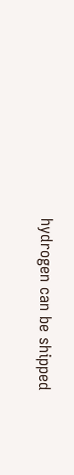hydrogen can be shipped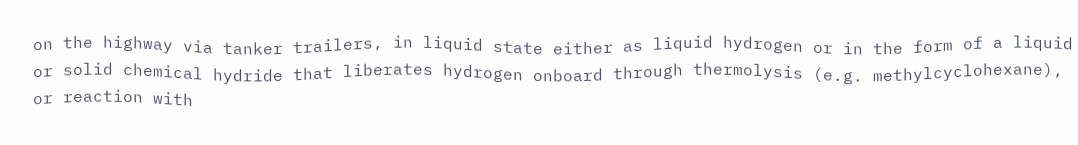on the highway via tanker trailers, in liquid state either as liquid hydrogen or in the form of a liquid or solid chemical hydride that liberates hydrogen onboard through thermolysis (e.g. methylcyclohexane), or reaction with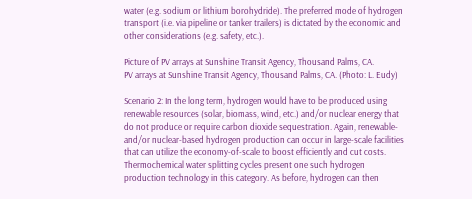water (e.g. sodium or lithium borohydride). The preferred mode of hydrogen transport (i.e. via pipeline or tanker trailers) is dictated by the economic and other considerations (e.g. safety, etc.).

Picture of PV arrays at Sunshine Transit Agency, Thousand Palms, CA.
PV arrays at Sunshine Transit Agency, Thousand Palms, CA. (Photo: L. Eudy)

Scenario 2: In the long term, hydrogen would have to be produced using renewable resources (solar, biomass, wind, etc.) and/or nuclear energy that do not produce or require carbon dioxide sequestration. Again, renewable- and/or nuclear-based hydrogen production can occur in large-scale facilities that can utilize the economy-of-scale to boost efficiently and cut costs. Thermochemical water splitting cycles present one such hydrogen production technology in this category. As before, hydrogen can then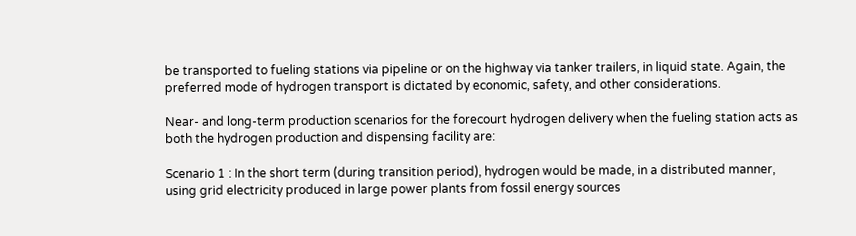be transported to fueling stations via pipeline or on the highway via tanker trailers, in liquid state. Again, the preferred mode of hydrogen transport is dictated by economic, safety, and other considerations.

Near- and long-term production scenarios for the forecourt hydrogen delivery when the fueling station acts as both the hydrogen production and dispensing facility are:

Scenario 1 : In the short term (during transition period), hydrogen would be made, in a distributed manner, using grid electricity produced in large power plants from fossil energy sources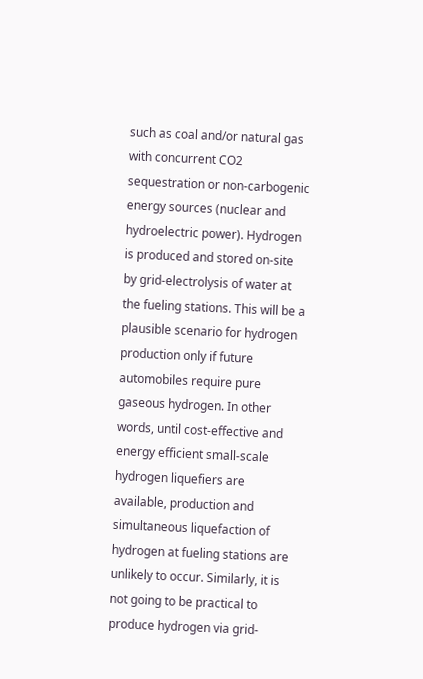such as coal and/or natural gas with concurrent CO2 sequestration or non-carbogenic energy sources (nuclear and hydroelectric power). Hydrogen is produced and stored on-site by grid-electrolysis of water at the fueling stations. This will be a plausible scenario for hydrogen production only if future automobiles require pure gaseous hydrogen. In other words, until cost-effective and energy efficient small-scale hydrogen liquefiers are available, production and simultaneous liquefaction of hydrogen at fueling stations are unlikely to occur. Similarly, it is not going to be practical to produce hydrogen via grid-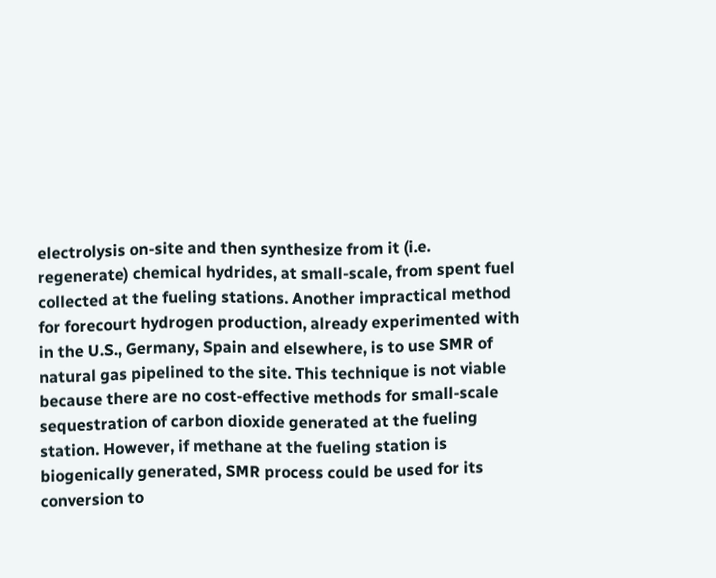electrolysis on-site and then synthesize from it (i.e. regenerate) chemical hydrides, at small-scale, from spent fuel collected at the fueling stations. Another impractical method for forecourt hydrogen production, already experimented with in the U.S., Germany, Spain and elsewhere, is to use SMR of natural gas pipelined to the site. This technique is not viable because there are no cost-effective methods for small-scale sequestration of carbon dioxide generated at the fueling station. However, if methane at the fueling station is biogenically generated, SMR process could be used for its conversion to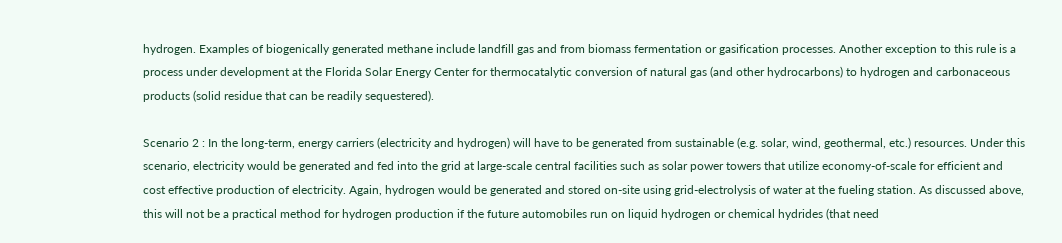hydrogen. Examples of biogenically generated methane include landfill gas and from biomass fermentation or gasification processes. Another exception to this rule is a process under development at the Florida Solar Energy Center for thermocatalytic conversion of natural gas (and other hydrocarbons) to hydrogen and carbonaceous products (solid residue that can be readily sequestered).

Scenario 2 : In the long-term, energy carriers (electricity and hydrogen) will have to be generated from sustainable (e.g. solar, wind, geothermal, etc.) resources. Under this scenario, electricity would be generated and fed into the grid at large-scale central facilities such as solar power towers that utilize economy-of-scale for efficient and cost effective production of electricity. Again, hydrogen would be generated and stored on-site using grid-electrolysis of water at the fueling station. As discussed above, this will not be a practical method for hydrogen production if the future automobiles run on liquid hydrogen or chemical hydrides (that need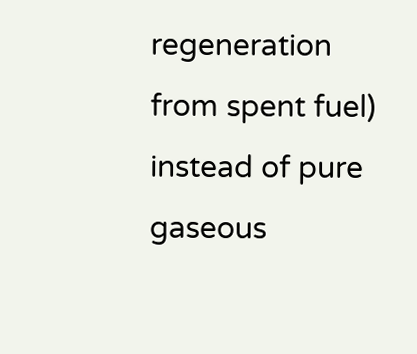regeneration from spent fuel) instead of pure gaseous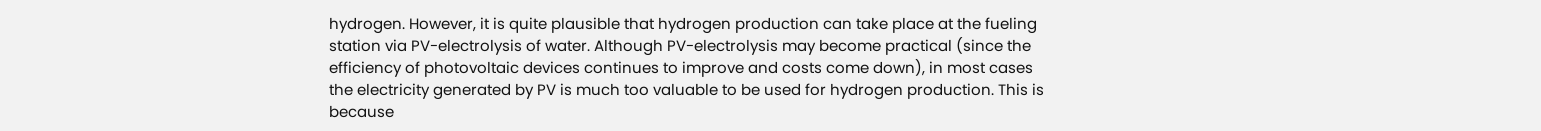hydrogen. However, it is quite plausible that hydrogen production can take place at the fueling station via PV-electrolysis of water. Although PV-electrolysis may become practical (since the efficiency of photovoltaic devices continues to improve and costs come down), in most cases the electricity generated by PV is much too valuable to be used for hydrogen production. This is because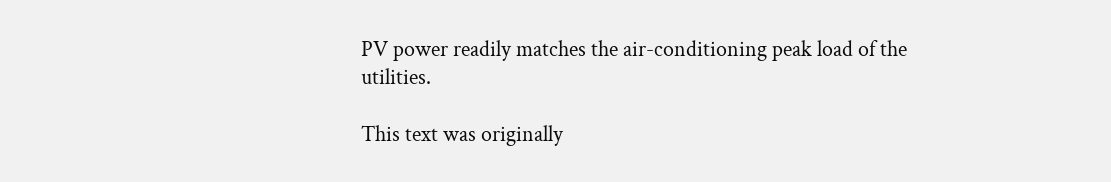PV power readily matches the air-conditioning peak load of the utilities.

This text was originally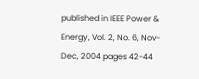published in IEEE Power & Energy, Vol. 2, No. 6, Nov-Dec, 2004 pages 42-44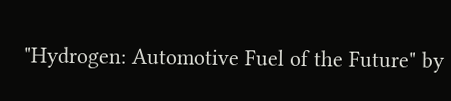"Hydrogen: Automotive Fuel of the Future" by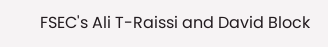FSEC's Ali T-Raissi and David Block